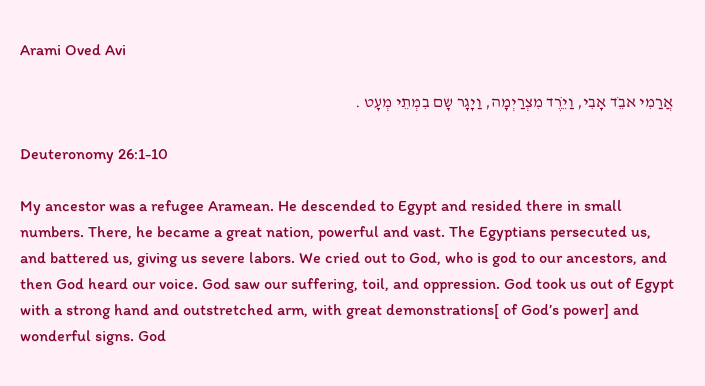Arami Oved Avi

אֲרַמִי אבֵֹד אָבִי, וַיֵרֶׁד מִצְרַיְמָה, וַיָגָר שָם בִמְתֵי מְעָט .

Deuteronomy 26:1-10

My ancestor was a refugee Aramean. He descended to Egypt and resided there in small numbers. There, he became a great nation, powerful and vast. The Egyptians persecuted us, and battered us, giving us severe labors. We cried out to God, who is god to our ancestors, and then God heard our voice. God saw our suffering, toil, and oppression. God took us out of Egypt with a strong hand and outstretched arm, with great demonstrations[ of God’s power] and wonderful signs. God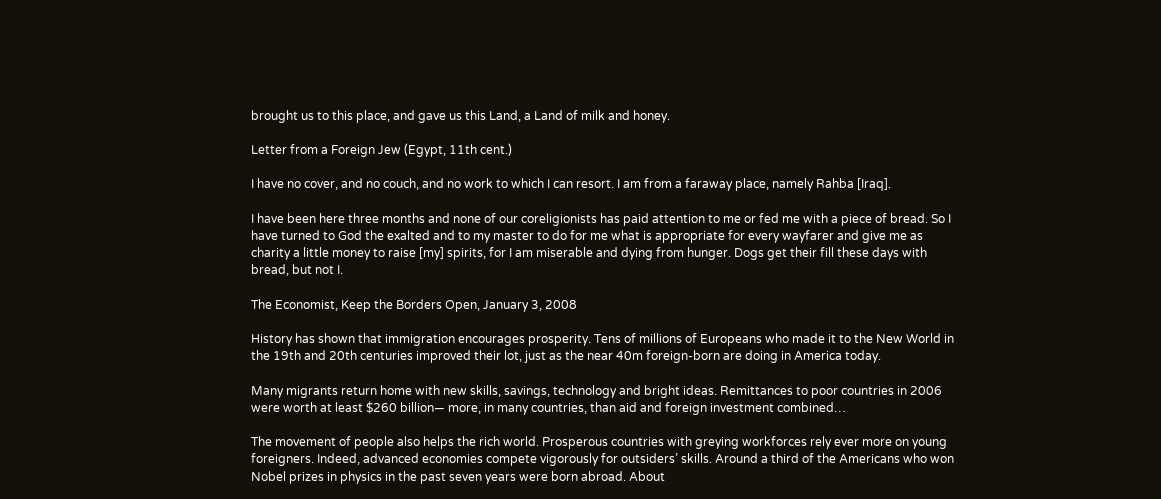brought us to this place, and gave us this Land, a Land of milk and honey.

Letter from a Foreign Jew (Egypt, 11th cent.)

I have no cover, and no couch, and no work to which I can resort. I am from a faraway place, namely Rahba [Iraq].

I have been here three months and none of our coreligionists has paid attention to me or fed me with a piece of bread. So I have turned to God the exalted and to my master to do for me what is appropriate for every wayfarer and give me as charity a little money to raise [my] spirits, for I am miserable and dying from hunger. Dogs get their fill these days with bread, but not I.

The Economist, Keep the Borders Open, January 3, 2008

History has shown that immigration encourages prosperity. Tens of millions of Europeans who made it to the New World in the 19th and 20th centuries improved their lot, just as the near 40m foreign-born are doing in America today.

Many migrants return home with new skills, savings, technology and bright ideas. Remittances to poor countries in 2006 were worth at least $260 billion— more, in many countries, than aid and foreign investment combined…

The movement of people also helps the rich world. Prosperous countries with greying workforces rely ever more on young foreigners. Indeed, advanced economies compete vigorously for outsiders’ skills. Around a third of the Americans who won Nobel prizes in physics in the past seven years were born abroad. About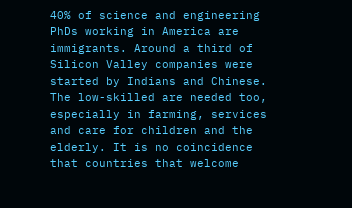40% of science and engineering PhDs working in America are immigrants. Around a third of Silicon Valley companies were started by Indians and Chinese. The low-skilled are needed too, especially in farming, services and care for children and the elderly. It is no coincidence that countries that welcome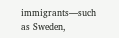immigrants—such as Sweden,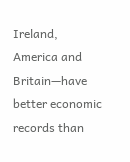Ireland, America and Britain—have better economic records than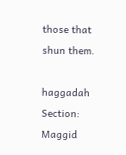those that shun them.

haggadah Section: Maggid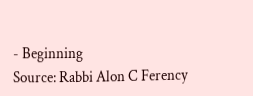- Beginning
Source: Rabbi Alon C Ferency